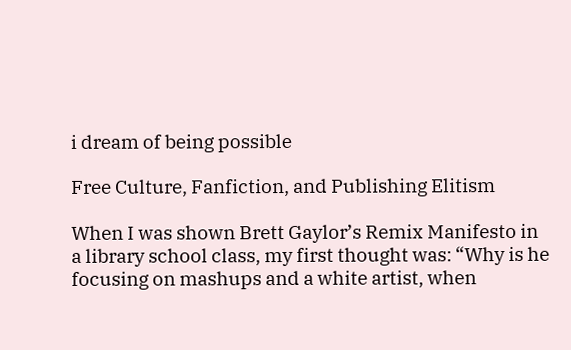i dream of being possible

Free Culture, Fanfiction, and Publishing Elitism

When I was shown Brett Gaylor’s Remix Manifesto in a library school class, my first thought was: “Why is he focusing on mashups and a white artist, when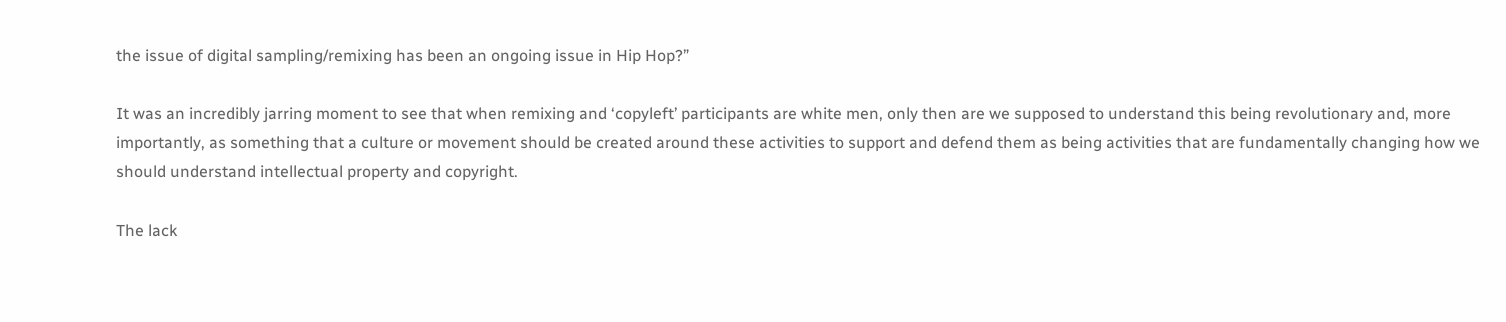the issue of digital sampling/remixing has been an ongoing issue in Hip Hop?”

It was an incredibly jarring moment to see that when remixing and ‘copyleft’ participants are white men, only then are we supposed to understand this being revolutionary and, more importantly, as something that a culture or movement should be created around these activities to support and defend them as being activities that are fundamentally changing how we should understand intellectual property and copyright.

The lack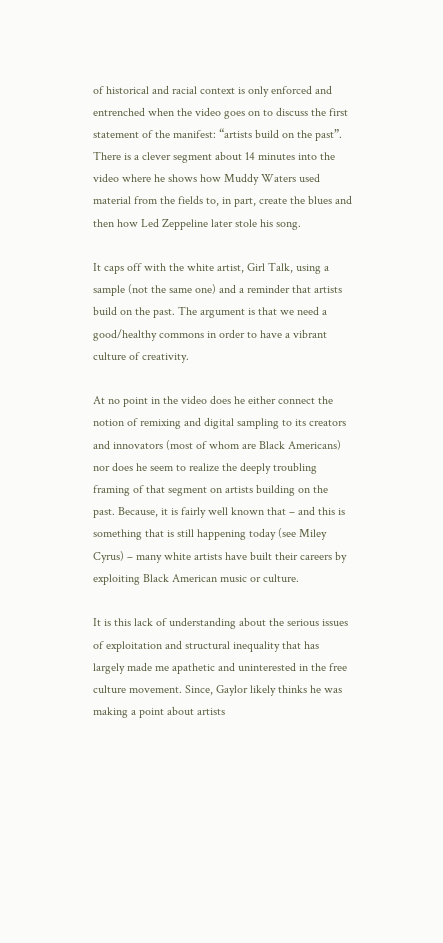of historical and racial context is only enforced and entrenched when the video goes on to discuss the first statement of the manifest: “artists build on the past”. There is a clever segment about 14 minutes into the video where he shows how Muddy Waters used material from the fields to, in part, create the blues and then how Led Zeppeline later stole his song.

It caps off with the white artist, Girl Talk, using a sample (not the same one) and a reminder that artists build on the past. The argument is that we need a good/healthy commons in order to have a vibrant culture of creativity.

At no point in the video does he either connect the notion of remixing and digital sampling to its creators and innovators (most of whom are Black Americans) nor does he seem to realize the deeply troubling framing of that segment on artists building on the past. Because, it is fairly well known that – and this is something that is still happening today (see Miley Cyrus) – many white artists have built their careers by exploiting Black American music or culture.

It is this lack of understanding about the serious issues of exploitation and structural inequality that has largely made me apathetic and uninterested in the free culture movement. Since, Gaylor likely thinks he was making a point about artists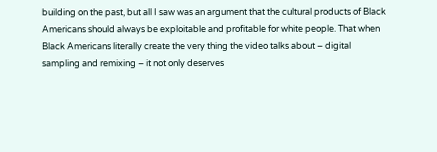building on the past, but all I saw was an argument that the cultural products of Black Americans should always be exploitable and profitable for white people. That when Black Americans literally create the very thing the video talks about – digital sampling and remixing – it not only deserves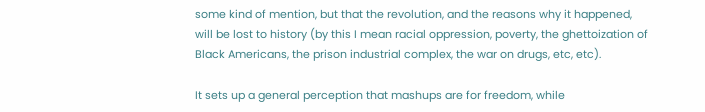some kind of mention, but that the revolution, and the reasons why it happened, will be lost to history (by this I mean racial oppression, poverty, the ghettoization of Black Americans, the prison industrial complex, the war on drugs, etc, etc).

It sets up a general perception that mashups are for freedom, while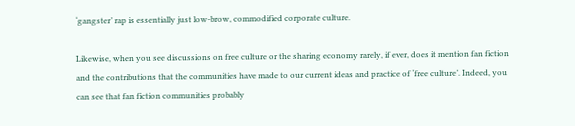‘gangster’ rap is essentially just low-brow, commodified corporate culture.

Likewise, when you see discussions on free culture or the sharing economy rarely, if ever, does it mention fan fiction and the contributions that the communities have made to our current ideas and practice of ‘free culture’. Indeed, you can see that fan fiction communities probably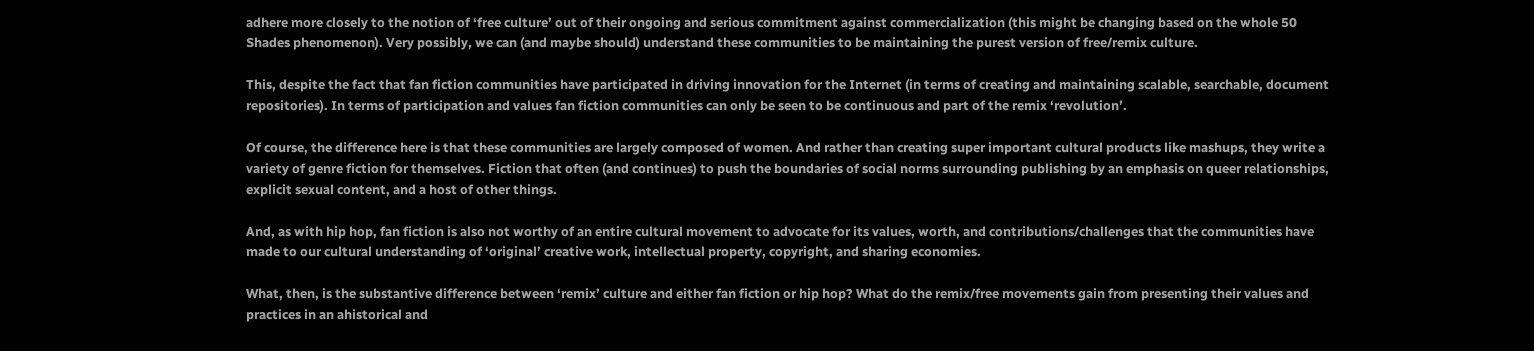adhere more closely to the notion of ‘free culture’ out of their ongoing and serious commitment against commercialization (this might be changing based on the whole 50 Shades phenomenon). Very possibly, we can (and maybe should) understand these communities to be maintaining the purest version of free/remix culture.

This, despite the fact that fan fiction communities have participated in driving innovation for the Internet (in terms of creating and maintaining scalable, searchable, document repositories). In terms of participation and values fan fiction communities can only be seen to be continuous and part of the remix ‘revolution’.

Of course, the difference here is that these communities are largely composed of women. And rather than creating super important cultural products like mashups, they write a variety of genre fiction for themselves. Fiction that often (and continues) to push the boundaries of social norms surrounding publishing by an emphasis on queer relationships, explicit sexual content, and a host of other things.

And, as with hip hop, fan fiction is also not worthy of an entire cultural movement to advocate for its values, worth, and contributions/challenges that the communities have made to our cultural understanding of ‘original’ creative work, intellectual property, copyright, and sharing economies.

What, then, is the substantive difference between ‘remix’ culture and either fan fiction or hip hop? What do the remix/free movements gain from presenting their values and practices in an ahistorical and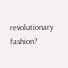revolutionary fashion?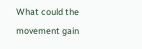What could the movement gain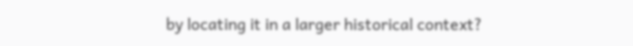by locating it in a larger historical context?